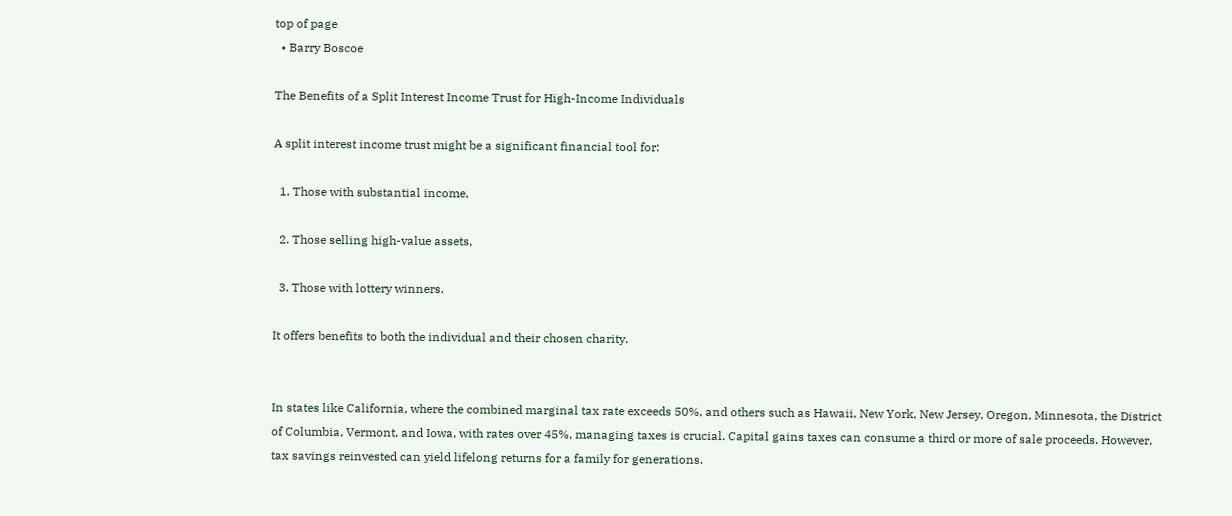top of page
  • Barry Boscoe

The Benefits of a Split Interest Income Trust for High-Income Individuals

A split interest income trust might be a significant financial tool for:

  1. Those with substantial income,

  2. Those selling high-value assets,

  3. Those with lottery winners.

It offers benefits to both the individual and their chosen charity.


In states like California, where the combined marginal tax rate exceeds 50%, and others such as Hawaii, New York, New Jersey, Oregon, Minnesota, the District of Columbia, Vermont, and Iowa, with rates over 45%, managing taxes is crucial. Capital gains taxes can consume a third or more of sale proceeds. However, tax savings reinvested can yield lifelong returns for a family for generations.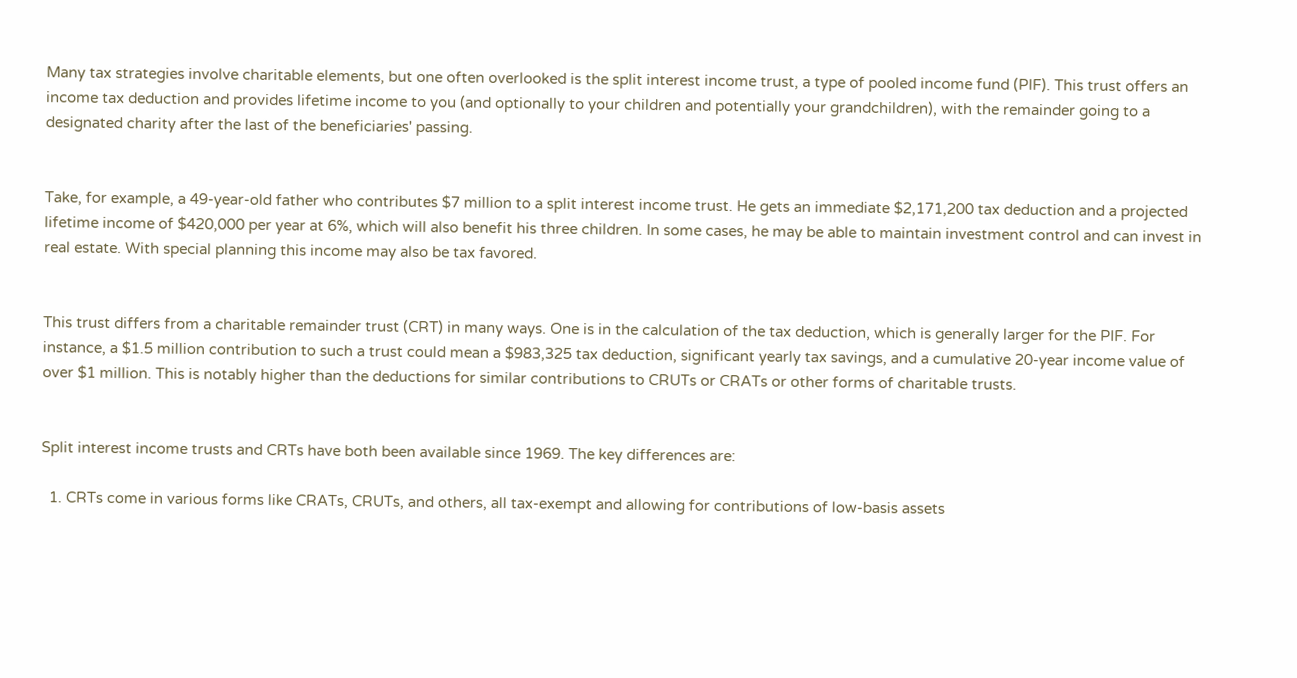Many tax strategies involve charitable elements, but one often overlooked is the split interest income trust, a type of pooled income fund (PIF). This trust offers an income tax deduction and provides lifetime income to you (and optionally to your children and potentially your grandchildren), with the remainder going to a designated charity after the last of the beneficiaries' passing.


Take, for example, a 49-year-old father who contributes $7 million to a split interest income trust. He gets an immediate $2,171,200 tax deduction and a projected lifetime income of $420,000 per year at 6%, which will also benefit his three children. In some cases, he may be able to maintain investment control and can invest in real estate. With special planning this income may also be tax favored.


This trust differs from a charitable remainder trust (CRT) in many ways. One is in the calculation of the tax deduction, which is generally larger for the PIF. For instance, a $1.5 million contribution to such a trust could mean a $983,325 tax deduction, significant yearly tax savings, and a cumulative 20-year income value of over $1 million. This is notably higher than the deductions for similar contributions to CRUTs or CRATs or other forms of charitable trusts.


Split interest income trusts and CRTs have both been available since 1969. The key differences are:

  1. CRTs come in various forms like CRATs, CRUTs, and others, all tax-exempt and allowing for contributions of low-basis assets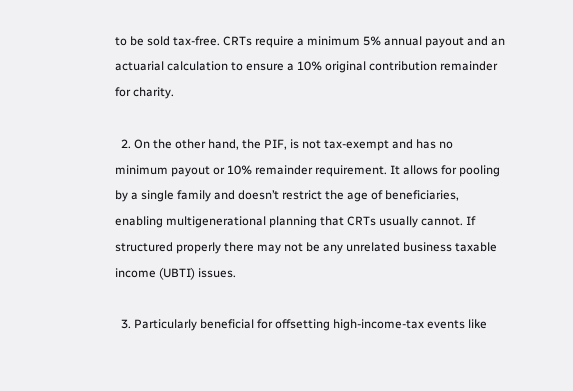to be sold tax-free. CRTs require a minimum 5% annual payout and an actuarial calculation to ensure a 10% original contribution remainder for charity.

  2. On the other hand, the PIF, is not tax-exempt and has no minimum payout or 10% remainder requirement. It allows for pooling by a single family and doesn’t restrict the age of beneficiaries, enabling multigenerational planning that CRTs usually cannot. If structured properly there may not be any unrelated business taxable income (UBTI) issues.

  3. Particularly beneficial for offsetting high-income-tax events like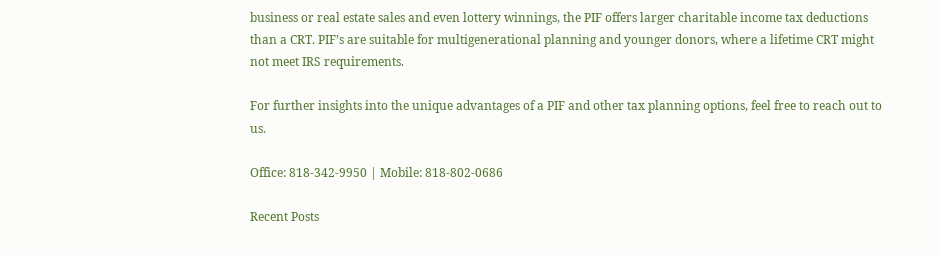business or real estate sales and even lottery winnings, the PIF offers larger charitable income tax deductions than a CRT. PIF’s are suitable for multigenerational planning and younger donors, where a lifetime CRT might not meet IRS requirements.

For further insights into the unique advantages of a PIF and other tax planning options, feel free to reach out to us.

Office: 818-342-9950 | Mobile: 818-802-0686

Recent Posts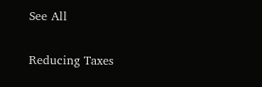See All

Reducing Taxes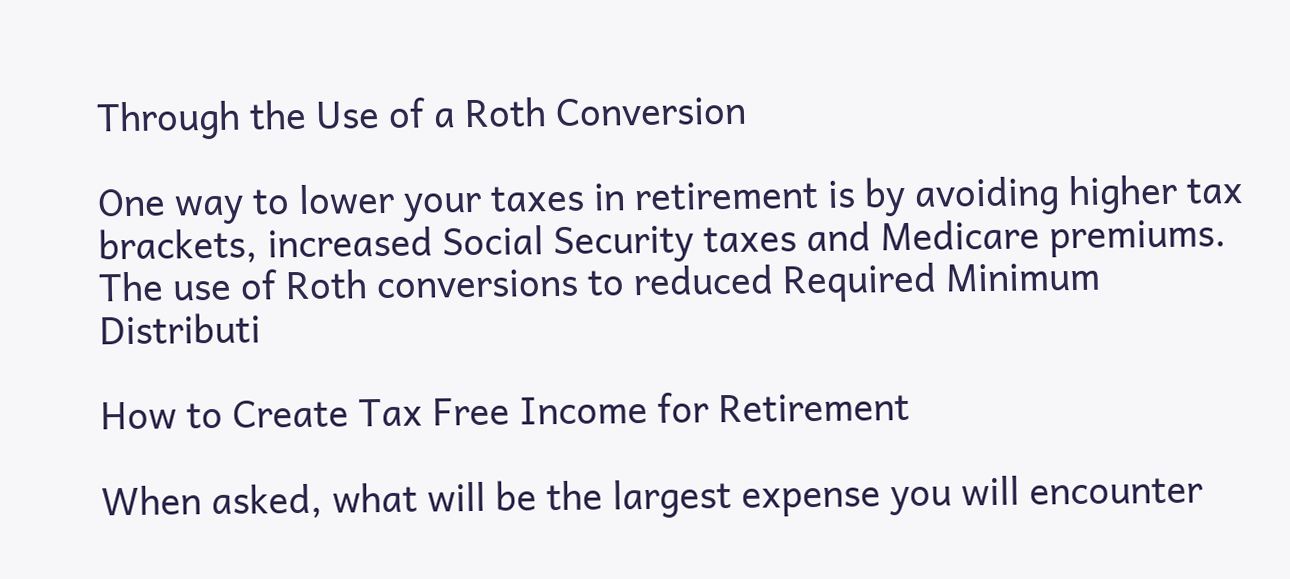Through the Use of a Roth Conversion

One way to lower your taxes in retirement is by avoiding higher tax brackets, increased Social Security taxes and Medicare premiums. The use of Roth conversions to reduced Required Minimum Distributi

How to Create Tax Free Income for Retirement

When asked, what will be the largest expense you will encounter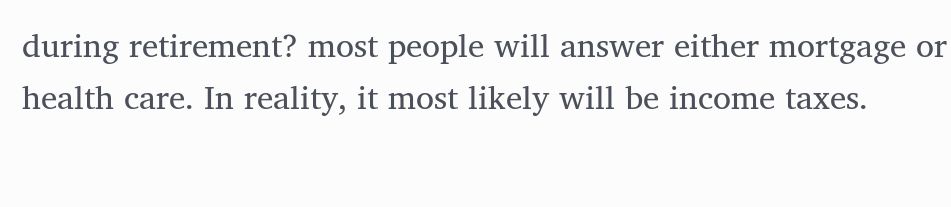during retirement? most people will answer either mortgage or health care. In reality, it most likely will be income taxes.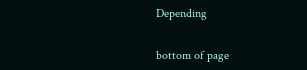Depending


bottom of page